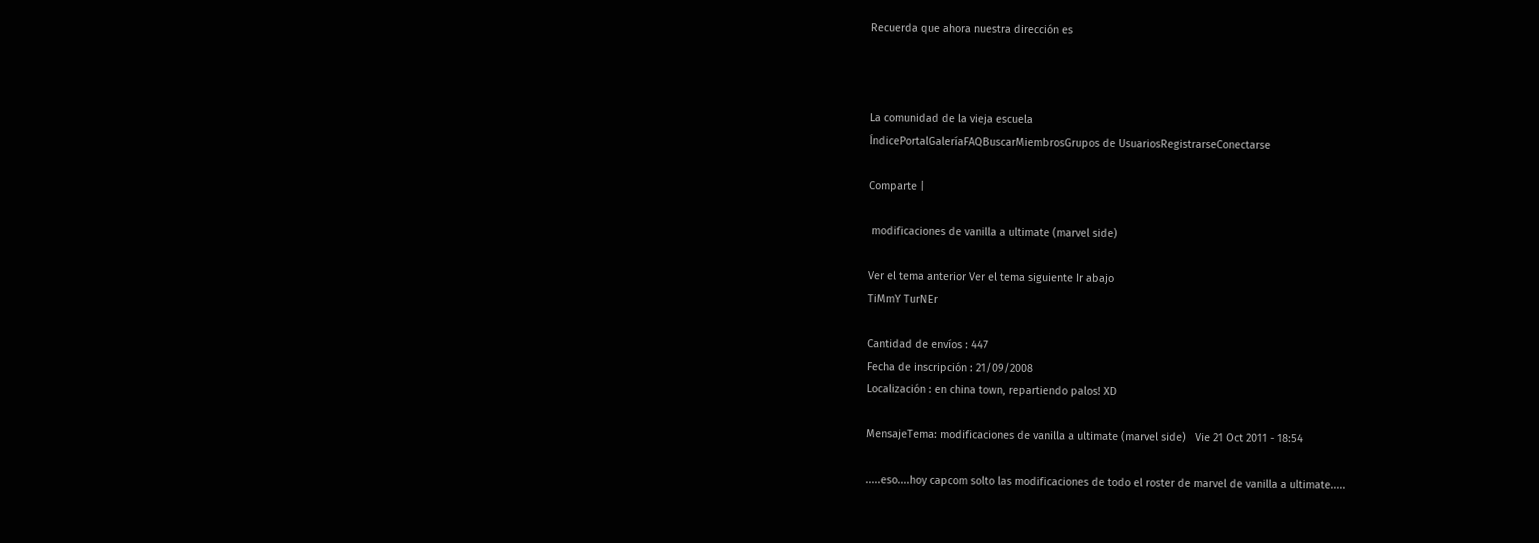Recuerda que ahora nuestra dirección es



La comunidad de la vieja escuela
ÍndicePortalGaleríaFAQBuscarMiembrosGrupos de UsuariosRegistrarseConectarse

Comparte |

 modificaciones de vanilla a ultimate (marvel side)

Ver el tema anterior Ver el tema siguiente Ir abajo
TiMmY TurNEr

Cantidad de envíos : 447
Fecha de inscripción : 21/09/2008
Localización : en china town, repartiendo palos! XD

MensajeTema: modificaciones de vanilla a ultimate (marvel side)   Vie 21 Oct 2011 - 18:54

.....eso....hoy capcom solto las modificaciones de todo el roster de marvel de vanilla a ultimate.....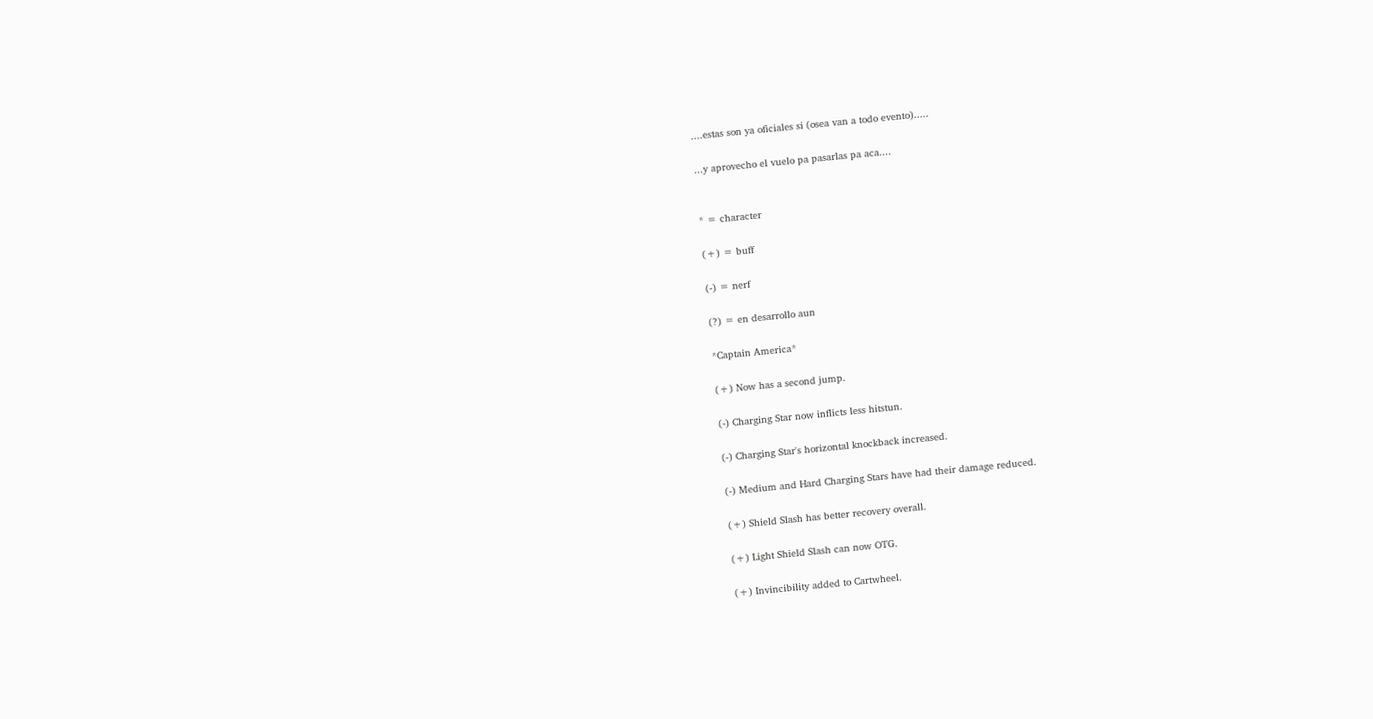....estas son ya oficiales si (osea van a todo evento).....

...y aprovecho el vuelo pa pasarlas pa aca....


* = character

(+) = buff

(-) = nerf

(?) = en desarrollo aun

*Captain America*

(+) Now has a second jump.

(-) Charging Star now inflicts less hitstun.

(-) Charging Star's horizontal knockback increased.

(-) Medium and Hard Charging Stars have had their damage reduced.

(+) Shield Slash has better recovery overall.

(+) Light Shield Slash can now OTG.

(+) Invincibility added to Cartwheel.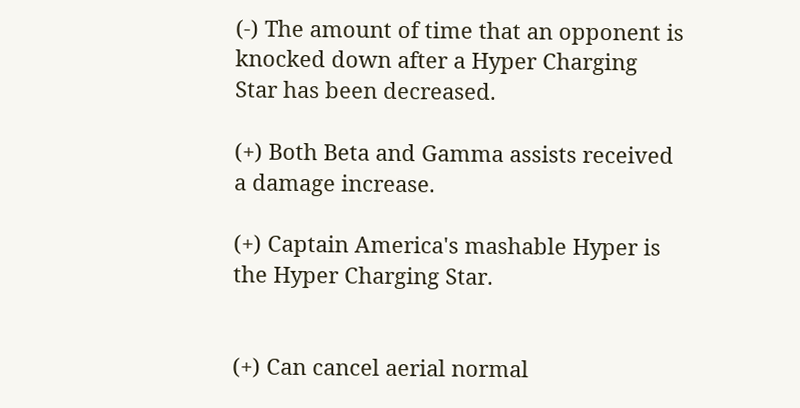(-) The amount of time that an opponent is knocked down after a Hyper Charging Star has been decreased.

(+) Both Beta and Gamma assists received a damage increase.

(+) Captain America's mashable Hyper is the Hyper Charging Star.


(+) Can cancel aerial normal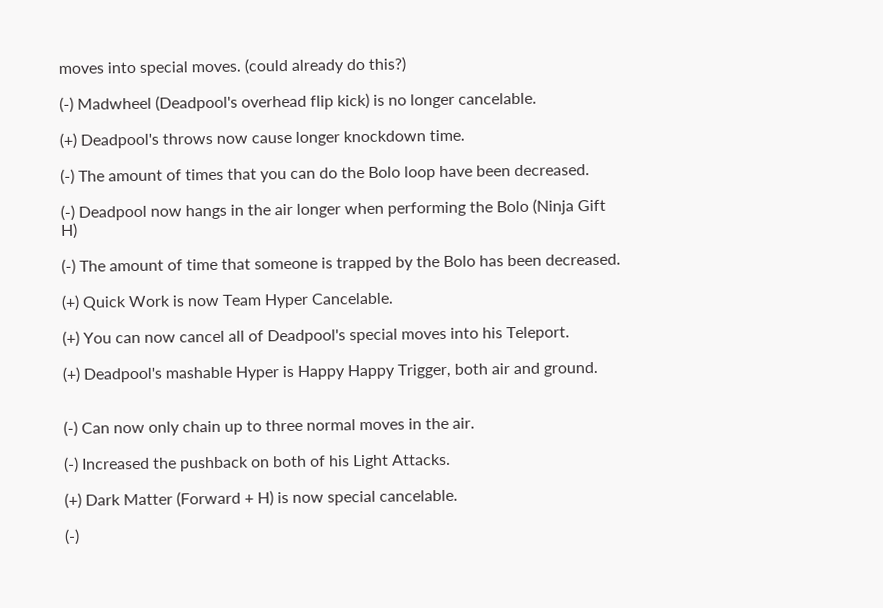moves into special moves. (could already do this?)

(-) Madwheel (Deadpool's overhead flip kick) is no longer cancelable.

(+) Deadpool's throws now cause longer knockdown time.

(-) The amount of times that you can do the Bolo loop have been decreased.

(-) Deadpool now hangs in the air longer when performing the Bolo (Ninja Gift H)

(-) The amount of time that someone is trapped by the Bolo has been decreased.

(+) Quick Work is now Team Hyper Cancelable.

(+) You can now cancel all of Deadpool's special moves into his Teleport.

(+) Deadpool's mashable Hyper is Happy Happy Trigger, both air and ground.


(-) Can now only chain up to three normal moves in the air.

(-) Increased the pushback on both of his Light Attacks.

(+) Dark Matter (Forward + H) is now special cancelable.

(-)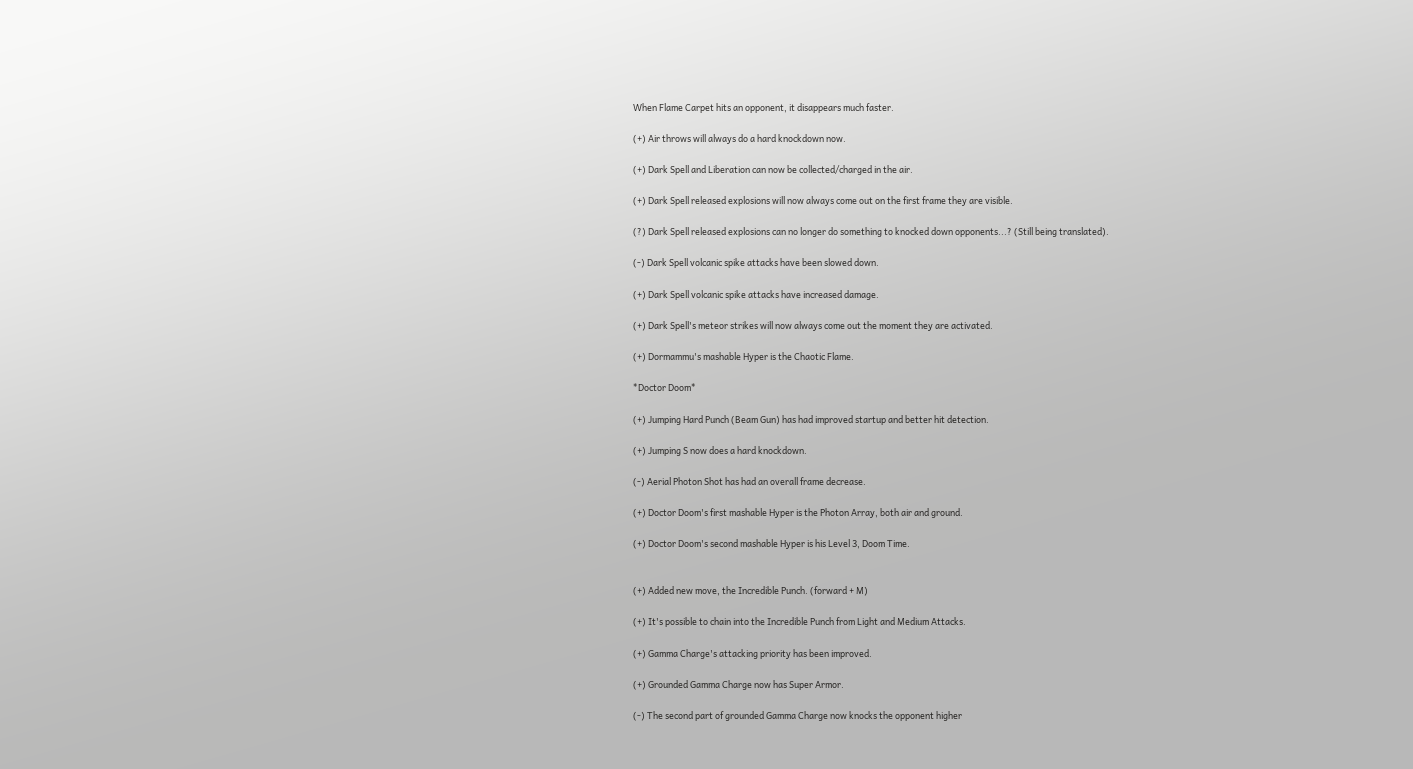When Flame Carpet hits an opponent, it disappears much faster.

(+) Air throws will always do a hard knockdown now.

(+) Dark Spell and Liberation can now be collected/charged in the air.

(+) Dark Spell released explosions will now always come out on the first frame they are visible.

(?) Dark Spell released explosions can no longer do something to knocked down opponents...? (Still being translated).

(-) Dark Spell volcanic spike attacks have been slowed down.

(+) Dark Spell volcanic spike attacks have increased damage.

(+) Dark Spell's meteor strikes will now always come out the moment they are activated.

(+) Dormammu's mashable Hyper is the Chaotic Flame.

*Doctor Doom*

(+) Jumping Hard Punch (Beam Gun) has had improved startup and better hit detection.

(+) Jumping S now does a hard knockdown.

(-) Aerial Photon Shot has had an overall frame decrease.

(+) Doctor Doom's first mashable Hyper is the Photon Array, both air and ground.

(+) Doctor Doom's second mashable Hyper is his Level 3, Doom Time.


(+) Added new move, the Incredible Punch. (forward + M)

(+) It's possible to chain into the Incredible Punch from Light and Medium Attacks.

(+) Gamma Charge's attacking priority has been improved.

(+) Grounded Gamma Charge now has Super Armor.

(-) The second part of grounded Gamma Charge now knocks the opponent higher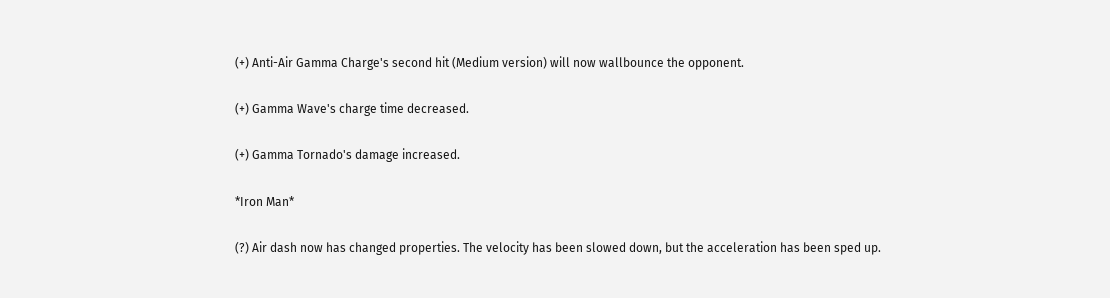(+) Anti-Air Gamma Charge's second hit (Medium version) will now wallbounce the opponent.

(+) Gamma Wave's charge time decreased.

(+) Gamma Tornado's damage increased.

*Iron Man*

(?) Air dash now has changed properties. The velocity has been slowed down, but the acceleration has been sped up.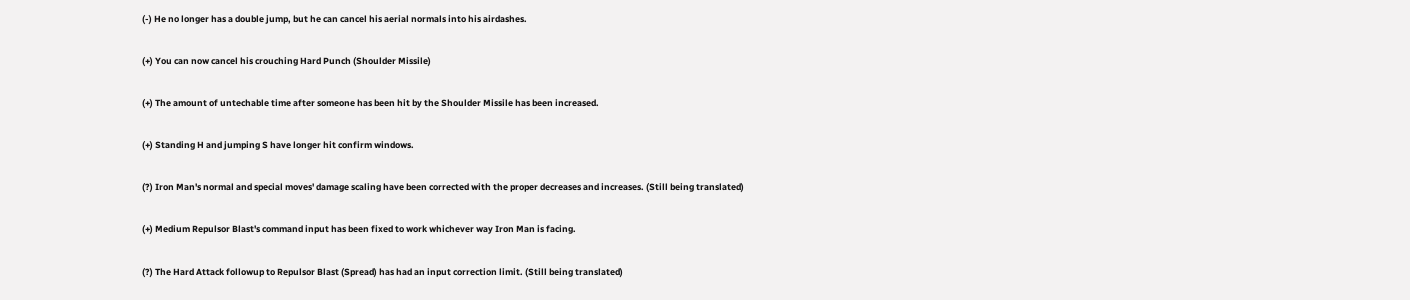(-) He no longer has a double jump, but he can cancel his aerial normals into his airdashes.

(+) You can now cancel his crouching Hard Punch (Shoulder Missile)

(+) The amount of untechable time after someone has been hit by the Shoulder Missile has been increased.

(+) Standing H and jumping S have longer hit confirm windows.

(?) Iron Man's normal and special moves' damage scaling have been corrected with the proper decreases and increases. (Still being translated)

(+) Medium Repulsor Blast's command input has been fixed to work whichever way Iron Man is facing.

(?) The Hard Attack followup to Repulsor Blast (Spread) has had an input correction limit. (Still being translated)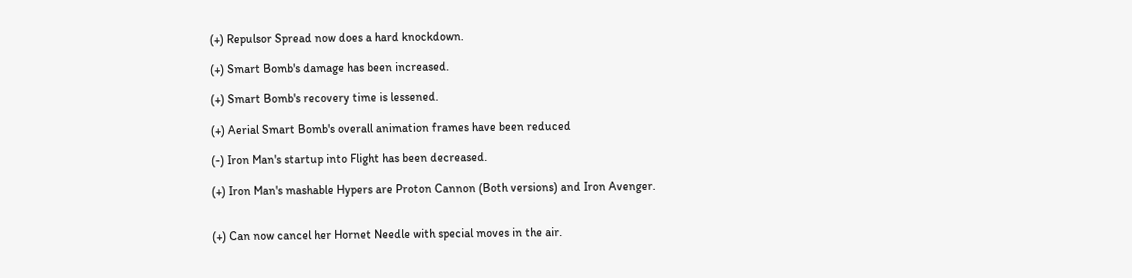(+) Repulsor Spread now does a hard knockdown.

(+) Smart Bomb's damage has been increased.

(+) Smart Bomb's recovery time is lessened.

(+) Aerial Smart Bomb's overall animation frames have been reduced

(-) Iron Man's startup into Flight has been decreased.

(+) Iron Man's mashable Hypers are Proton Cannon (Both versions) and Iron Avenger.


(+) Can now cancel her Hornet Needle with special moves in the air.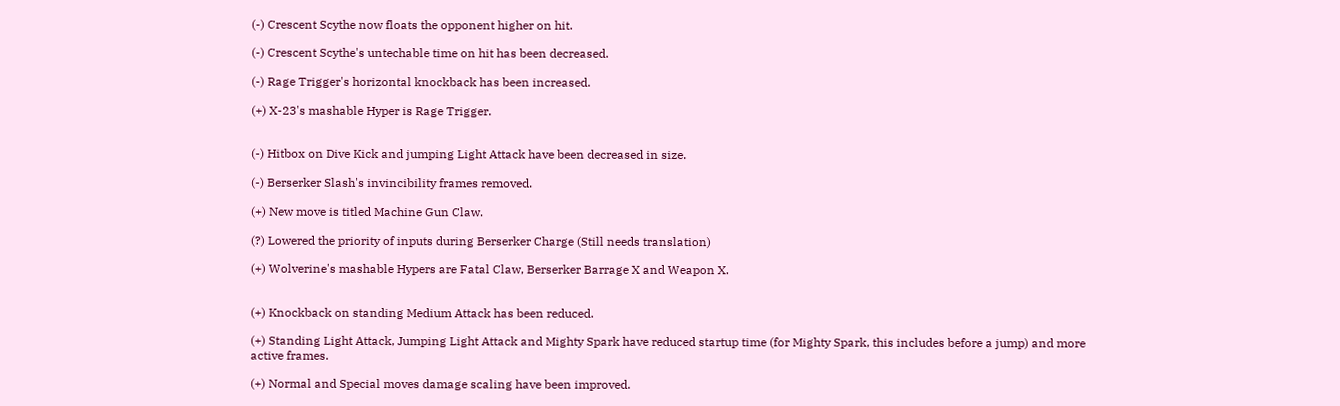(-) Crescent Scythe now floats the opponent higher on hit.

(-) Crescent Scythe's untechable time on hit has been decreased.

(-) Rage Trigger's horizontal knockback has been increased.

(+) X-23's mashable Hyper is Rage Trigger.


(-) Hitbox on Dive Kick and jumping Light Attack have been decreased in size.

(-) Berserker Slash's invincibility frames removed.

(+) New move is titled Machine Gun Claw.

(?) Lowered the priority of inputs during Berserker Charge (Still needs translation)

(+) Wolverine's mashable Hypers are Fatal Claw, Berserker Barrage X and Weapon X.


(+) Knockback on standing Medium Attack has been reduced.

(+) Standing Light Attack, Jumping Light Attack and Mighty Spark have reduced startup time (for Mighty Spark, this includes before a jump) and more active frames.

(+) Normal and Special moves damage scaling have been improved.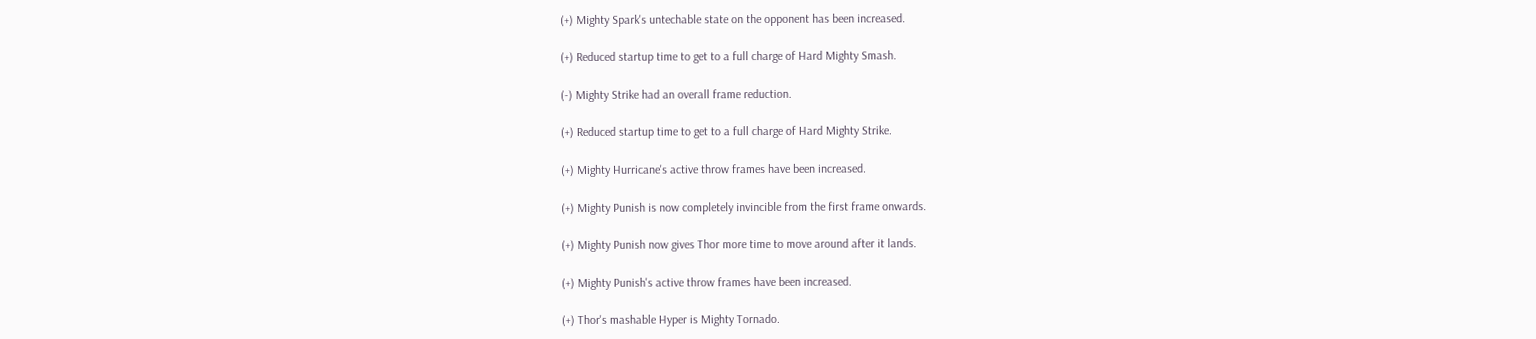(+) Mighty Spark's untechable state on the opponent has been increased.

(+) Reduced startup time to get to a full charge of Hard Mighty Smash.

(-) Mighty Strike had an overall frame reduction.

(+) Reduced startup time to get to a full charge of Hard Mighty Strike.

(+) Mighty Hurricane's active throw frames have been increased.

(+) Mighty Punish is now completely invincible from the first frame onwards.

(+) Mighty Punish now gives Thor more time to move around after it lands.

(+) Mighty Punish's active throw frames have been increased.

(+) Thor's mashable Hyper is Mighty Tornado.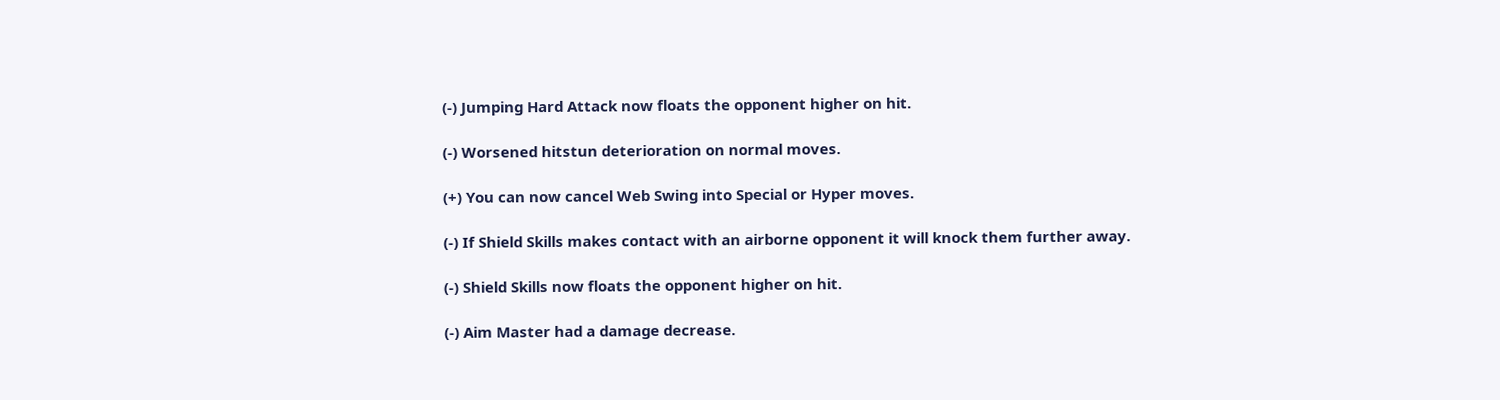(-) Jumping Hard Attack now floats the opponent higher on hit.

(-) Worsened hitstun deterioration on normal moves.

(+) You can now cancel Web Swing into Special or Hyper moves.

(-) If Shield Skills makes contact with an airborne opponent it will knock them further away.

(-) Shield Skills now floats the opponent higher on hit.

(-) Aim Master had a damage decrease.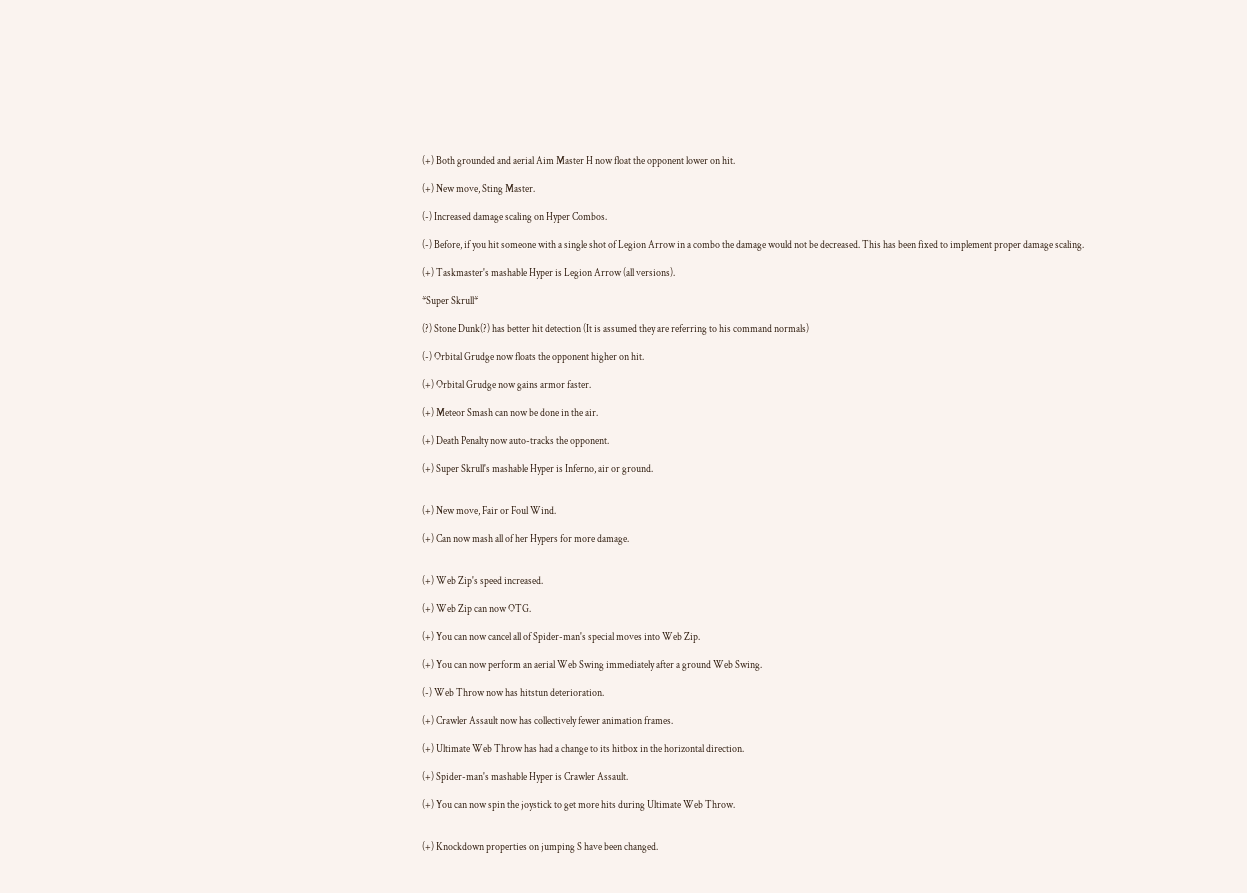(+) Both grounded and aerial Aim Master H now float the opponent lower on hit.

(+) New move, Sting Master.

(-) Increased damage scaling on Hyper Combos.

(-) Before, if you hit someone with a single shot of Legion Arrow in a combo the damage would not be decreased. This has been fixed to implement proper damage scaling.

(+) Taskmaster's mashable Hyper is Legion Arrow (all versions).

*Super Skrull*

(?) Stone Dunk(?) has better hit detection (It is assumed they are referring to his command normals)

(-) Orbital Grudge now floats the opponent higher on hit.

(+) Orbital Grudge now gains armor faster.

(+) Meteor Smash can now be done in the air.

(+) Death Penalty now auto-tracks the opponent.

(+) Super Skrull's mashable Hyper is Inferno, air or ground.


(+) New move, Fair or Foul Wind.

(+) Can now mash all of her Hypers for more damage.


(+) Web Zip's speed increased.

(+) Web Zip can now OTG.

(+) You can now cancel all of Spider-man's special moves into Web Zip.

(+) You can now perform an aerial Web Swing immediately after a ground Web Swing.

(-) Web Throw now has hitstun deterioration.

(+) Crawler Assault now has collectively fewer animation frames.

(+) Ultimate Web Throw has had a change to its hitbox in the horizontal direction.

(+) Spider-man's mashable Hyper is Crawler Assault.

(+) You can now spin the joystick to get more hits during Ultimate Web Throw.


(+) Knockdown properties on jumping S have been changed.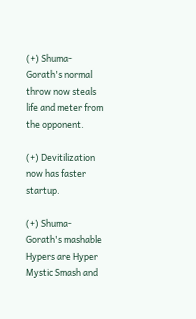(+) Shuma-Gorath's normal throw now steals life and meter from the opponent.

(+) Devitilization now has faster startup.

(+) Shuma-Gorath's mashable Hypers are Hyper Mystic Smash and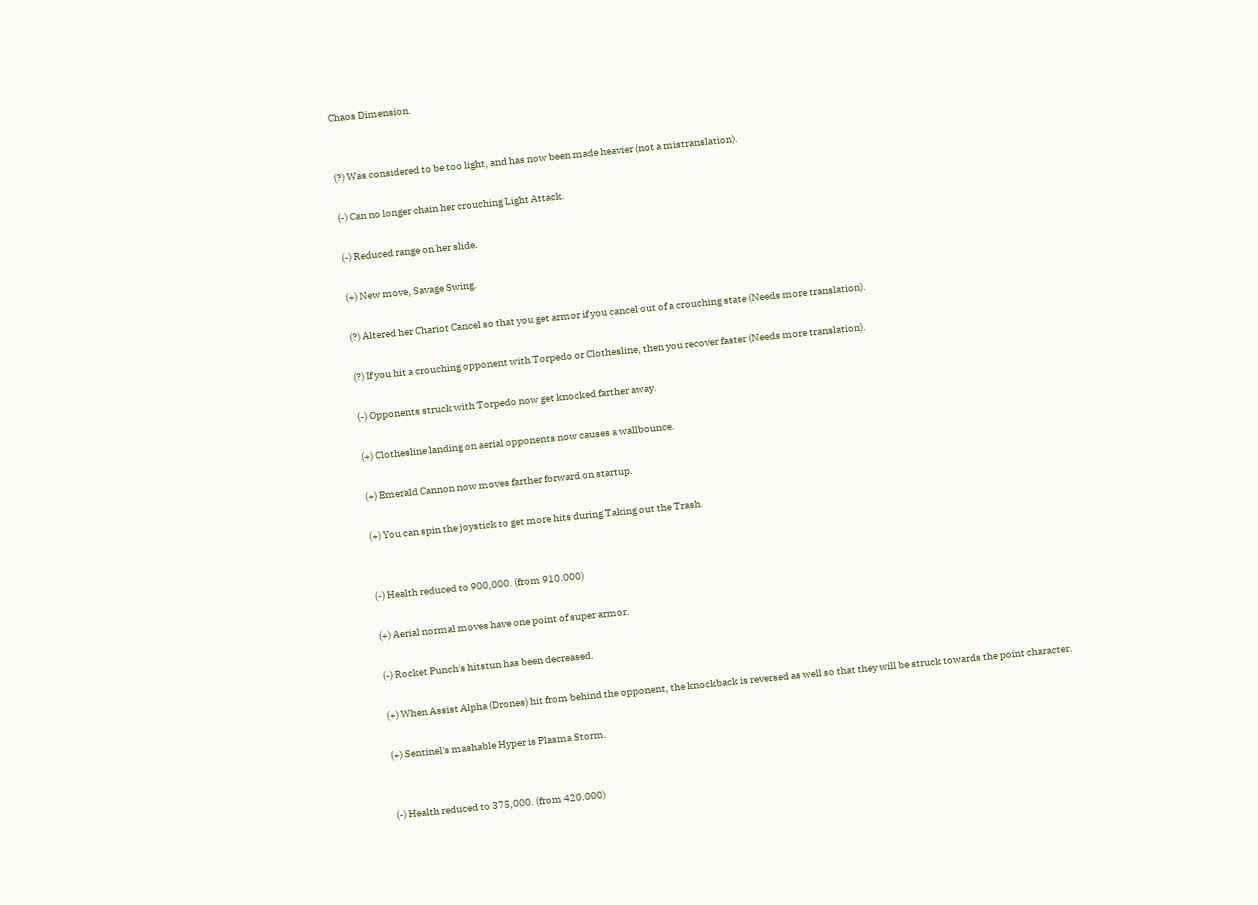Chaos Dimension.


(?) Was considered to be too light, and has now been made heavier (not a mistranslation).

(-) Can no longer chain her crouching Light Attack.

(-) Reduced range on her slide.

(+) New move, Savage Swing.

(?) Altered her Chariot Cancel so that you get armor if you cancel out of a crouching state (Needs more translation).

(?) If you hit a crouching opponent with Torpedo or Clothesline, then you recover faster (Needs more translation).

(-) Opponents struck with Torpedo now get knocked farther away.

(+) Clothesline landing on aerial opponents now causes a wallbounce.

(+) Emerald Cannon now moves farther forward on startup.

(+) You can spin the joystick to get more hits during Taking out the Trash.


(-) Health reduced to 900,000. (from 910.000)

(+) Aerial normal moves have one point of super armor.

(-) Rocket Punch's hitstun has been decreased.

(+) When Assist Alpha (Drones) hit from behind the opponent, the knockback is reversed as well so that they will be struck towards the point character.

(+) Sentinel's mashable Hyper is Plasma Storm.


(-) Health reduced to 375,000. (from 420.000)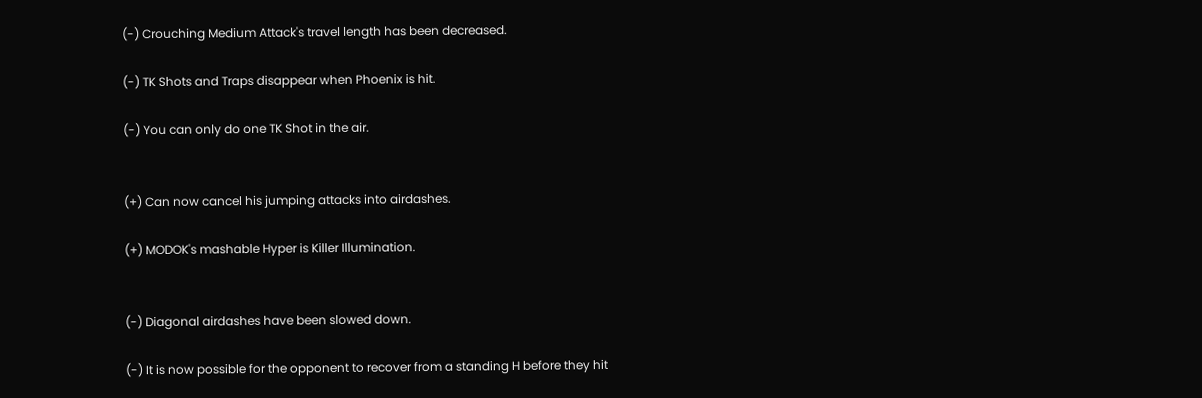(-) Crouching Medium Attack's travel length has been decreased.

(-) TK Shots and Traps disappear when Phoenix is hit.

(-) You can only do one TK Shot in the air.


(+) Can now cancel his jumping attacks into airdashes.

(+) MODOK's mashable Hyper is Killer Illumination.


(-) Diagonal airdashes have been slowed down.

(-) It is now possible for the opponent to recover from a standing H before they hit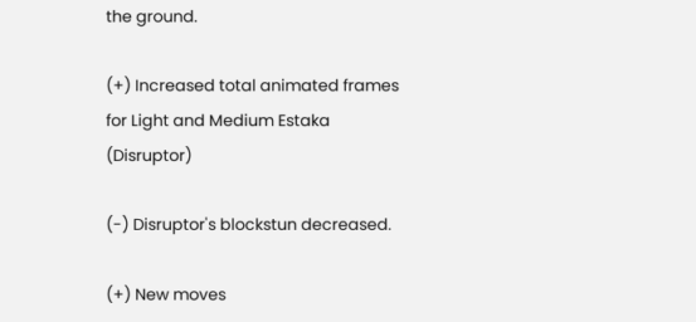the ground.

(+) Increased total animated frames for Light and Medium Estaka (Disruptor)

(-) Disruptor's blockstun decreased.

(+) New moves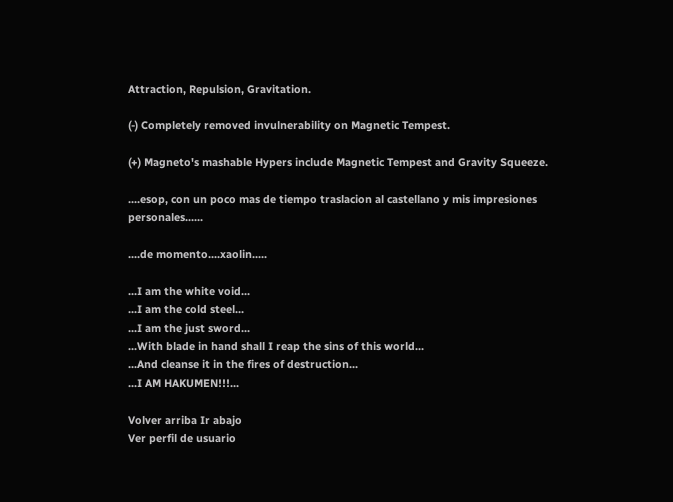Attraction, Repulsion, Gravitation.

(-) Completely removed invulnerability on Magnetic Tempest.

(+) Magneto's mashable Hypers include Magnetic Tempest and Gravity Squeeze.

....esop, con un poco mas de tiempo traslacion al castellano y mis impresiones personales......

....de momento....xaolin.....

...I am the white void...
...I am the cold steel...
...I am the just sword...
...With blade in hand shall I reap the sins of this world...
...And cleanse it in the fires of destruction...
...I AM HAKUMEN!!!...

Volver arriba Ir abajo
Ver perfil de usuario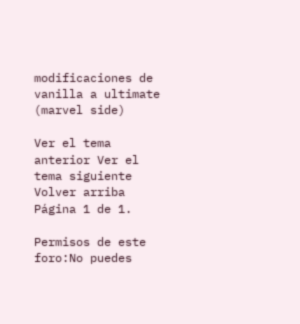modificaciones de vanilla a ultimate (marvel side)

Ver el tema anterior Ver el tema siguiente Volver arriba
Página 1 de 1.

Permisos de este foro:No puedes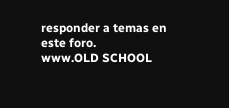responder a temas en este foro.
www.OLD SCHOOL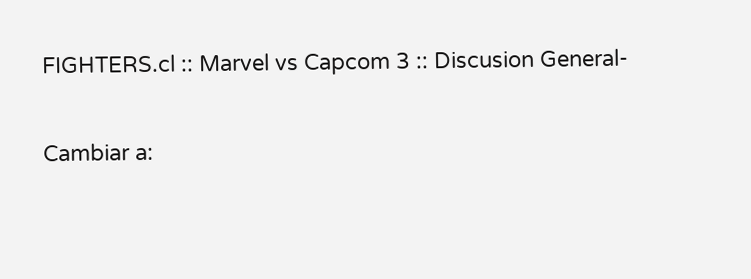FIGHTERS.cl :: Marvel vs Capcom 3 :: Discusion General-

Cambiar a: